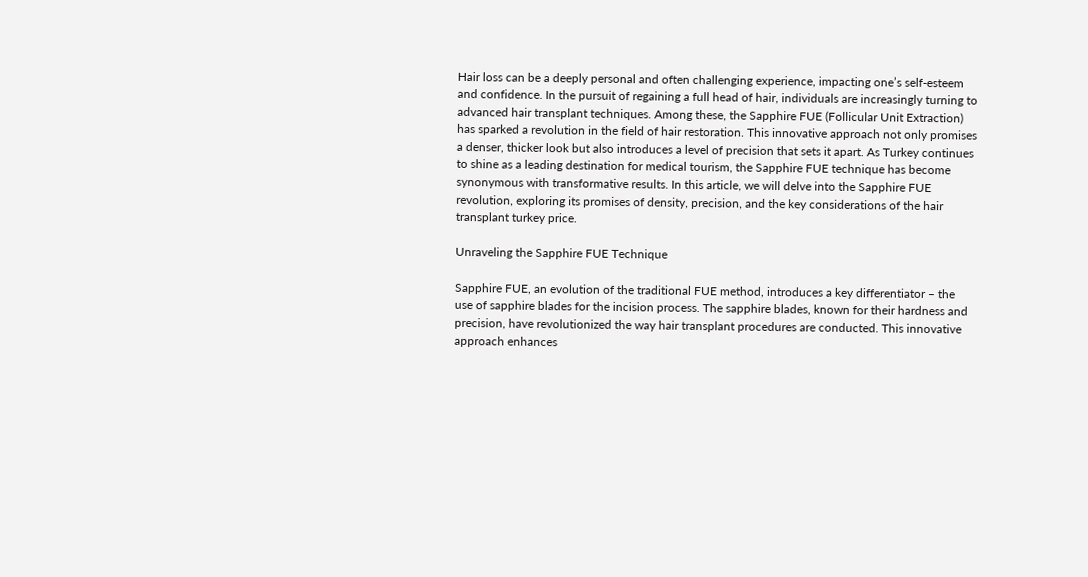Hair loss can be a deeply personal and often challenging experience, impacting one’s self-esteem and confidence. In the pursuit of regaining a full head of hair, individuals are increasingly turning to advanced hair transplant techniques. Among these, the Sapphire FUE (Follicular Unit Extraction) has sparked a revolution in the field of hair restoration. This innovative approach not only promises a denser, thicker look but also introduces a level of precision that sets it apart. As Turkey continues to shine as a leading destination for medical tourism, the Sapphire FUE technique has become synonymous with transformative results. In this article, we will delve into the Sapphire FUE revolution, exploring its promises of density, precision, and the key considerations of the hair transplant turkey price.

Unraveling the Sapphire FUE Technique

Sapphire FUE, an evolution of the traditional FUE method, introduces a key differentiator – the use of sapphire blades for the incision process. The sapphire blades, known for their hardness and precision, have revolutionized the way hair transplant procedures are conducted. This innovative approach enhances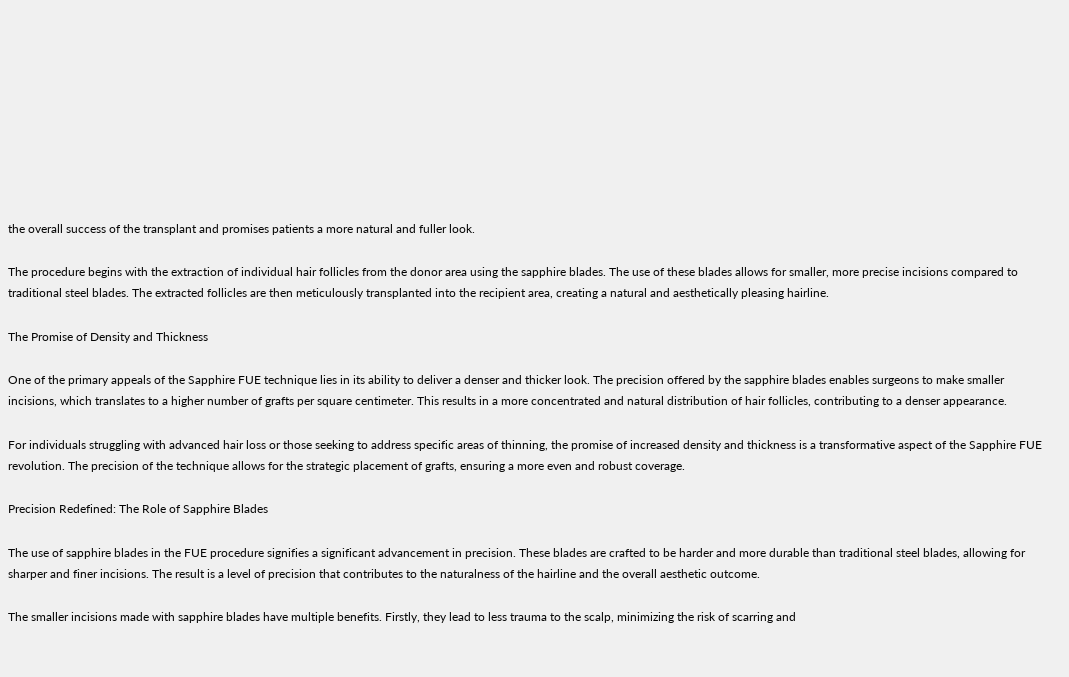the overall success of the transplant and promises patients a more natural and fuller look.

The procedure begins with the extraction of individual hair follicles from the donor area using the sapphire blades. The use of these blades allows for smaller, more precise incisions compared to traditional steel blades. The extracted follicles are then meticulously transplanted into the recipient area, creating a natural and aesthetically pleasing hairline.

The Promise of Density and Thickness

One of the primary appeals of the Sapphire FUE technique lies in its ability to deliver a denser and thicker look. The precision offered by the sapphire blades enables surgeons to make smaller incisions, which translates to a higher number of grafts per square centimeter. This results in a more concentrated and natural distribution of hair follicles, contributing to a denser appearance.

For individuals struggling with advanced hair loss or those seeking to address specific areas of thinning, the promise of increased density and thickness is a transformative aspect of the Sapphire FUE revolution. The precision of the technique allows for the strategic placement of grafts, ensuring a more even and robust coverage.

Precision Redefined: The Role of Sapphire Blades

The use of sapphire blades in the FUE procedure signifies a significant advancement in precision. These blades are crafted to be harder and more durable than traditional steel blades, allowing for sharper and finer incisions. The result is a level of precision that contributes to the naturalness of the hairline and the overall aesthetic outcome.

The smaller incisions made with sapphire blades have multiple benefits. Firstly, they lead to less trauma to the scalp, minimizing the risk of scarring and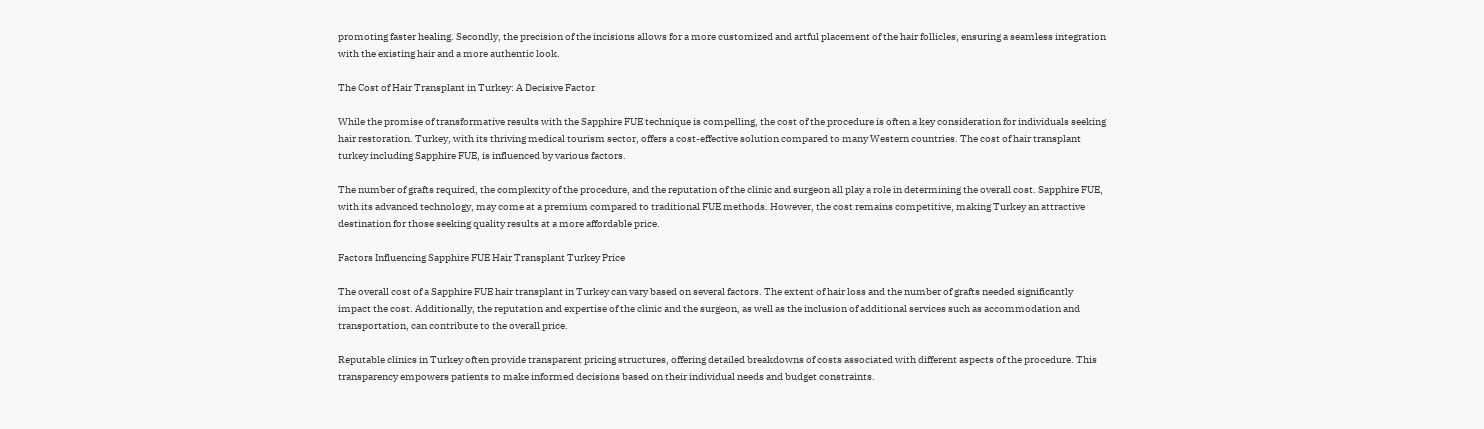promoting faster healing. Secondly, the precision of the incisions allows for a more customized and artful placement of the hair follicles, ensuring a seamless integration with the existing hair and a more authentic look.

The Cost of Hair Transplant in Turkey: A Decisive Factor

While the promise of transformative results with the Sapphire FUE technique is compelling, the cost of the procedure is often a key consideration for individuals seeking hair restoration. Turkey, with its thriving medical tourism sector, offers a cost-effective solution compared to many Western countries. The cost of hair transplant turkey including Sapphire FUE, is influenced by various factors.

The number of grafts required, the complexity of the procedure, and the reputation of the clinic and surgeon all play a role in determining the overall cost. Sapphire FUE, with its advanced technology, may come at a premium compared to traditional FUE methods. However, the cost remains competitive, making Turkey an attractive destination for those seeking quality results at a more affordable price.

Factors Influencing Sapphire FUE Hair Transplant Turkey Price

The overall cost of a Sapphire FUE hair transplant in Turkey can vary based on several factors. The extent of hair loss and the number of grafts needed significantly impact the cost. Additionally, the reputation and expertise of the clinic and the surgeon, as well as the inclusion of additional services such as accommodation and transportation, can contribute to the overall price.

Reputable clinics in Turkey often provide transparent pricing structures, offering detailed breakdowns of costs associated with different aspects of the procedure. This transparency empowers patients to make informed decisions based on their individual needs and budget constraints.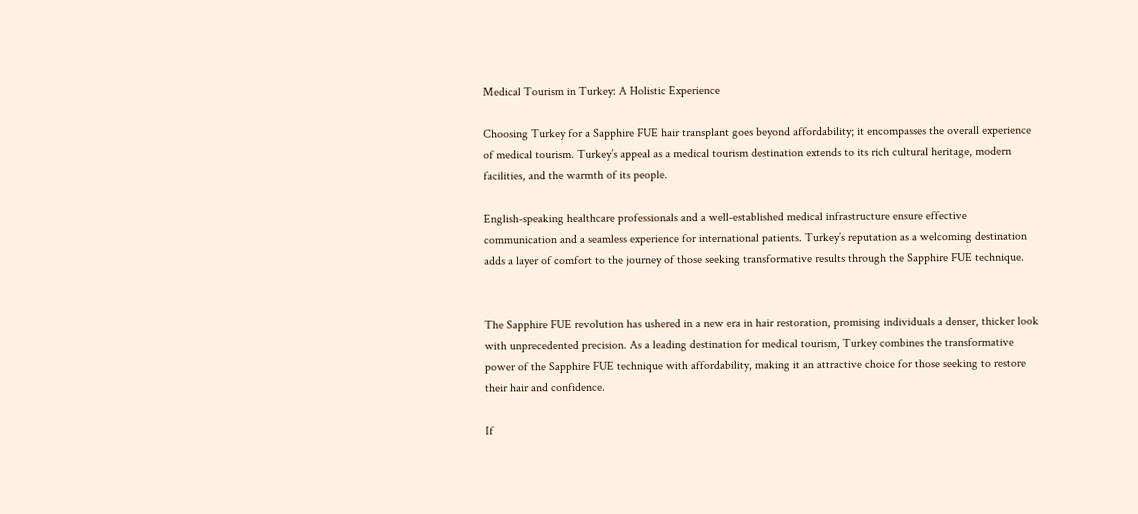Medical Tourism in Turkey: A Holistic Experience

Choosing Turkey for a Sapphire FUE hair transplant goes beyond affordability; it encompasses the overall experience of medical tourism. Turkey’s appeal as a medical tourism destination extends to its rich cultural heritage, modern facilities, and the warmth of its people.

English-speaking healthcare professionals and a well-established medical infrastructure ensure effective communication and a seamless experience for international patients. Turkey’s reputation as a welcoming destination adds a layer of comfort to the journey of those seeking transformative results through the Sapphire FUE technique.


The Sapphire FUE revolution has ushered in a new era in hair restoration, promising individuals a denser, thicker look with unprecedented precision. As a leading destination for medical tourism, Turkey combines the transformative power of the Sapphire FUE technique with affordability, making it an attractive choice for those seeking to restore their hair and confidence.

If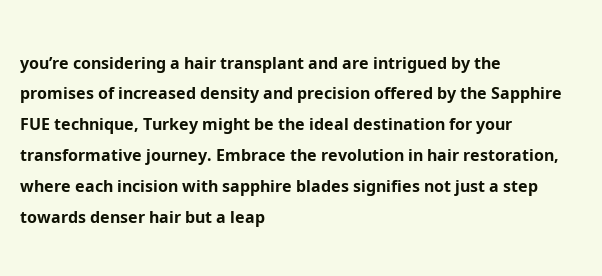you’re considering a hair transplant and are intrigued by the promises of increased density and precision offered by the Sapphire FUE technique, Turkey might be the ideal destination for your transformative journey. Embrace the revolution in hair restoration, where each incision with sapphire blades signifies not just a step towards denser hair but a leap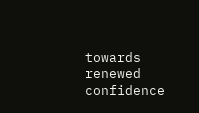towards renewed confidence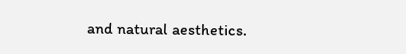and natural aesthetics.